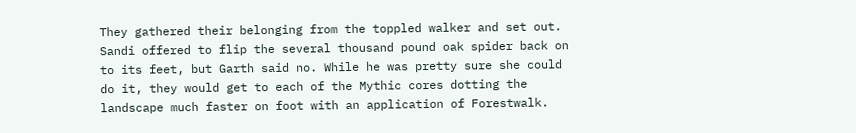They gathered their belonging from the toppled walker and set out. Sandi offered to flip the several thousand pound oak spider back on to its feet, but Garth said no. While he was pretty sure she could do it, they would get to each of the Mythic cores dotting the landscape much faster on foot with an application of Forestwalk.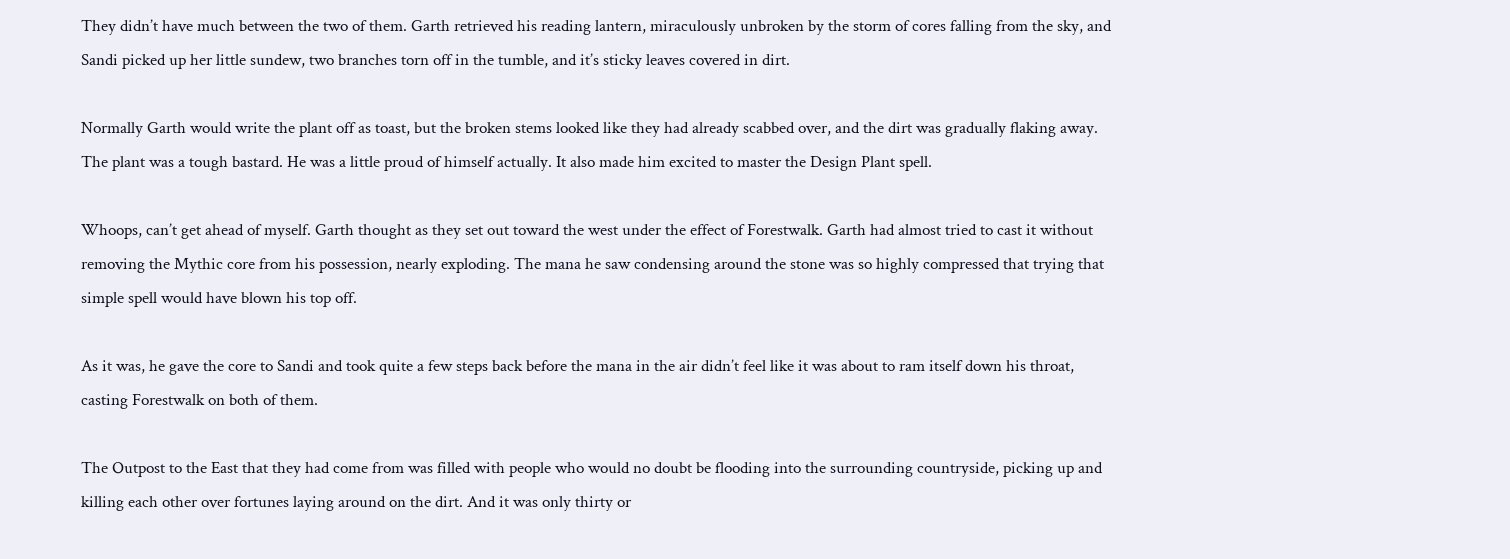They didn’t have much between the two of them. Garth retrieved his reading lantern, miraculously unbroken by the storm of cores falling from the sky, and Sandi picked up her little sundew, two branches torn off in the tumble, and it’s sticky leaves covered in dirt.

Normally Garth would write the plant off as toast, but the broken stems looked like they had already scabbed over, and the dirt was gradually flaking away. The plant was a tough bastard. He was a little proud of himself actually. It also made him excited to master the Design Plant spell.

Whoops, can’t get ahead of myself. Garth thought as they set out toward the west under the effect of Forestwalk. Garth had almost tried to cast it without removing the Mythic core from his possession, nearly exploding. The mana he saw condensing around the stone was so highly compressed that trying that simple spell would have blown his top off.

As it was, he gave the core to Sandi and took quite a few steps back before the mana in the air didn’t feel like it was about to ram itself down his throat, casting Forestwalk on both of them.

The Outpost to the East that they had come from was filled with people who would no doubt be flooding into the surrounding countryside, picking up and killing each other over fortunes laying around on the dirt. And it was only thirty or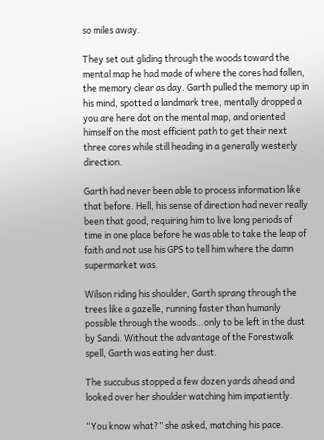so miles away.

They set out gliding through the woods toward the mental map he had made of where the cores had fallen, the memory clear as day. Garth pulled the memory up in his mind, spotted a landmark tree, mentally dropped a you are here dot on the mental map, and oriented himself on the most efficient path to get their next three cores while still heading in a generally westerly direction.

Garth had never been able to process information like that before. Hell, his sense of direction had never really been that good, requiring him to live long periods of time in one place before he was able to take the leap of faith and not use his GPS to tell him where the damn supermarket was.

Wilson riding his shoulder, Garth sprang through the trees like a gazelle, running faster than humanly possible through the woods…only to be left in the dust by Sandi. Without the advantage of the Forestwalk spell, Garth was eating her dust.

The succubus stopped a few dozen yards ahead and looked over her shoulder watching him impatiently.

“You know what?” she asked, matching his pace.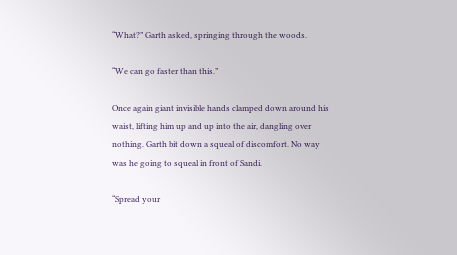“What?” Garth asked, springing through the woods.

“We can go faster than this.”

Once again giant invisible hands clamped down around his waist, lifting him up and up into the air, dangling over nothing. Garth bit down a squeal of discomfort. No way was he going to squeal in front of Sandi.

“Spread your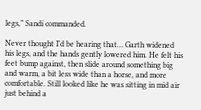legs,” Sandi commanded.

Never thought I’d be hearing that… Garth widened his legs, and the hands gently lowered him. He felt his feet bump against, then slide around something big and warm, a bit less wide than a horse, and more comfortable. Still looked like he was sitting in mid air just behind a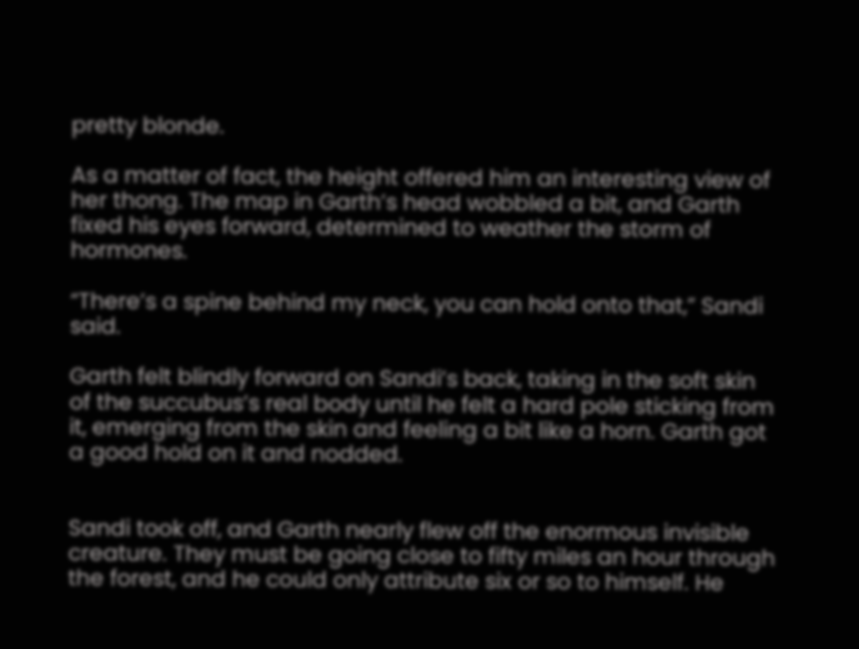pretty blonde.

As a matter of fact, the height offered him an interesting view of her thong. The map in Garth’s head wobbled a bit, and Garth fixed his eyes forward, determined to weather the storm of hormones.

“There’s a spine behind my neck, you can hold onto that,” Sandi said.

Garth felt blindly forward on Sandi’s back, taking in the soft skin of the succubus’s real body until he felt a hard pole sticking from it, emerging from the skin and feeling a bit like a horn. Garth got a good hold on it and nodded.


Sandi took off, and Garth nearly flew off the enormous invisible creature. They must be going close to fifty miles an hour through the forest, and he could only attribute six or so to himself. He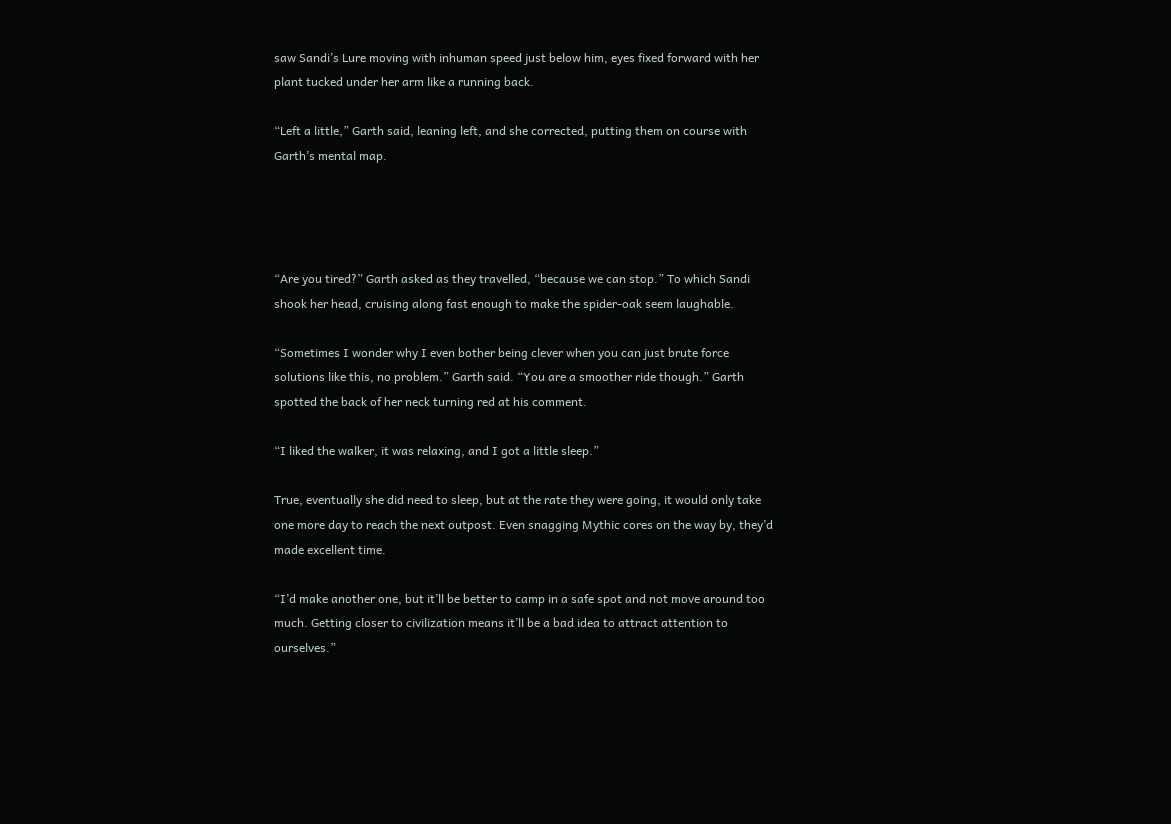saw Sandi’s Lure moving with inhuman speed just below him, eyes fixed forward with her plant tucked under her arm like a running back.

“Left a little,” Garth said, leaning left, and she corrected, putting them on course with Garth’s mental map.




“Are you tired?” Garth asked as they travelled, “because we can stop.” To which Sandi shook her head, cruising along fast enough to make the spider-oak seem laughable.

“Sometimes I wonder why I even bother being clever when you can just brute force solutions like this, no problem.” Garth said. “You are a smoother ride though.” Garth spotted the back of her neck turning red at his comment.

“I liked the walker, it was relaxing, and I got a little sleep.”

True, eventually she did need to sleep, but at the rate they were going, it would only take one more day to reach the next outpost. Even snagging Mythic cores on the way by, they’d made excellent time.

“I’d make another one, but it’ll be better to camp in a safe spot and not move around too much. Getting closer to civilization means it’ll be a bad idea to attract attention to ourselves.”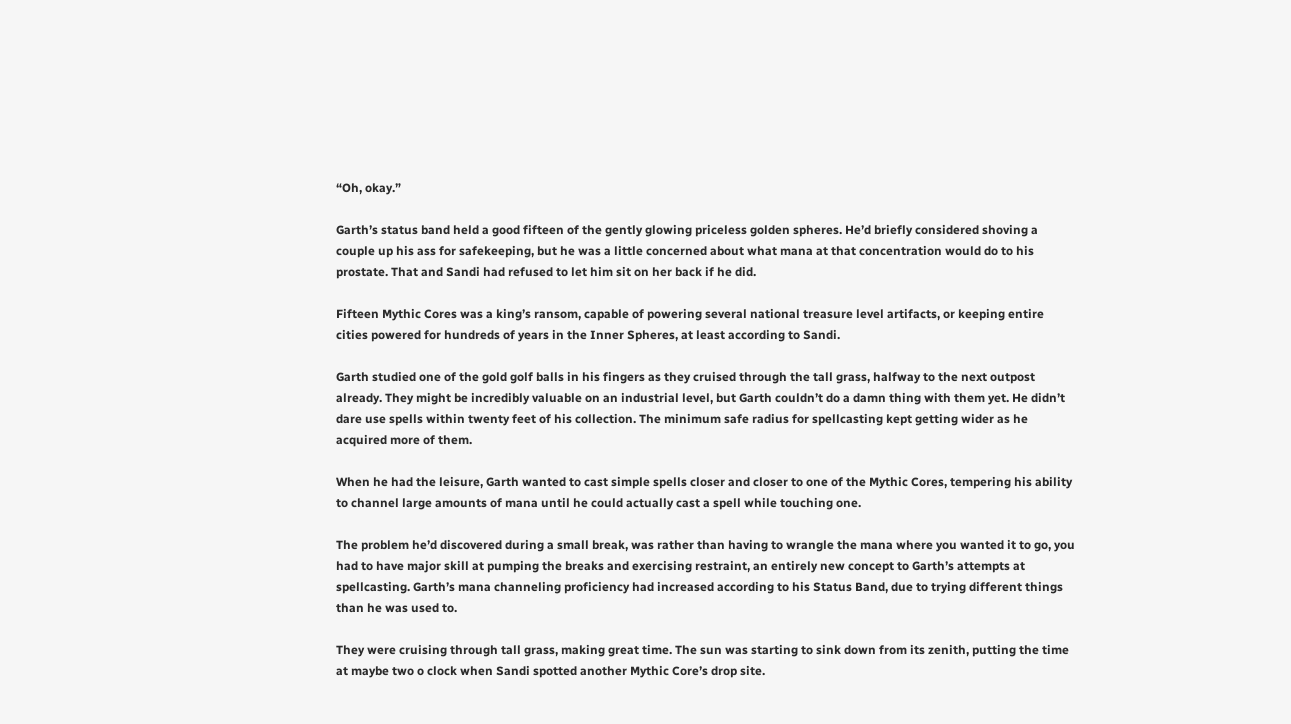“Oh, okay.”

Garth’s status band held a good fifteen of the gently glowing priceless golden spheres. He’d briefly considered shoving a couple up his ass for safekeeping, but he was a little concerned about what mana at that concentration would do to his prostate. That and Sandi had refused to let him sit on her back if he did.

Fifteen Mythic Cores was a king’s ransom, capable of powering several national treasure level artifacts, or keeping entire cities powered for hundreds of years in the Inner Spheres, at least according to Sandi.

Garth studied one of the gold golf balls in his fingers as they cruised through the tall grass, halfway to the next outpost already. They might be incredibly valuable on an industrial level, but Garth couldn’t do a damn thing with them yet. He didn’t dare use spells within twenty feet of his collection. The minimum safe radius for spellcasting kept getting wider as he acquired more of them.

When he had the leisure, Garth wanted to cast simple spells closer and closer to one of the Mythic Cores, tempering his ability to channel large amounts of mana until he could actually cast a spell while touching one.

The problem he’d discovered during a small break, was rather than having to wrangle the mana where you wanted it to go, you had to have major skill at pumping the breaks and exercising restraint, an entirely new concept to Garth’s attempts at spellcasting. Garth’s mana channeling proficiency had increased according to his Status Band, due to trying different things than he was used to.

They were cruising through tall grass, making great time. The sun was starting to sink down from its zenith, putting the time at maybe two o clock when Sandi spotted another Mythic Core’s drop site.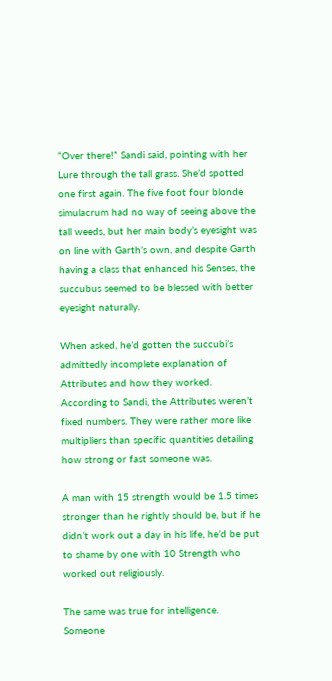“Over there!” Sandi said, pointing with her Lure through the tall grass. She’d spotted one first again. The five foot four blonde simulacrum had no way of seeing above the tall weeds, but her main body’s eyesight was on line with Garth’s own, and despite Garth having a class that enhanced his Senses, the succubus seemed to be blessed with better eyesight naturally.

When asked, he’d gotten the succubi’s admittedly incomplete explanation of Attributes and how they worked. According to Sandi, the Attributes weren’t fixed numbers. They were rather more like multipliers than specific quantities detailing how strong or fast someone was.

A man with 15 strength would be 1.5 times stronger than he rightly should be, but if he didn’t work out a day in his life, he’d be put to shame by one with 10 Strength who worked out religiously.

The same was true for intelligence. Someone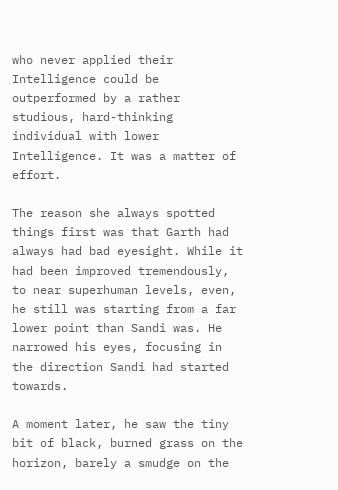who never applied their Intelligence could be outperformed by a rather studious, hard-thinking individual with lower Intelligence. It was a matter of effort.

The reason she always spotted things first was that Garth had always had bad eyesight. While it had been improved tremendously, to near superhuman levels, even, he still was starting from a far lower point than Sandi was. He narrowed his eyes, focusing in the direction Sandi had started towards.

A moment later, he saw the tiny bit of black, burned grass on the horizon, barely a smudge on the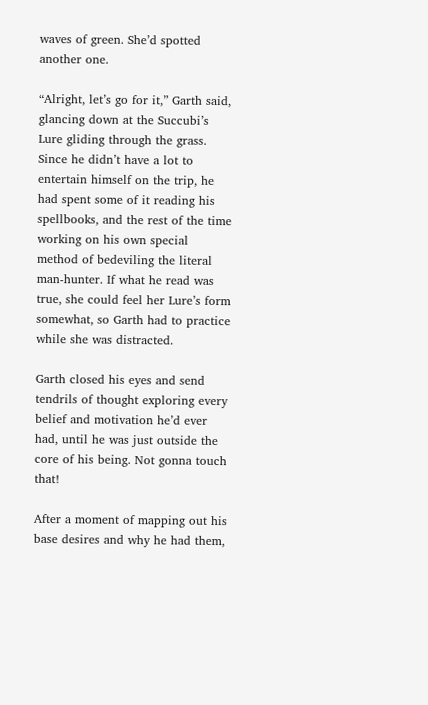waves of green. She’d spotted another one.

“Alright, let’s go for it,” Garth said, glancing down at the Succubi’s Lure gliding through the grass. Since he didn’t have a lot to entertain himself on the trip, he had spent some of it reading his spellbooks, and the rest of the time working on his own special method of bedeviling the literal man-hunter. If what he read was true, she could feel her Lure’s form somewhat, so Garth had to practice while she was distracted.

Garth closed his eyes and send tendrils of thought exploring every belief and motivation he’d ever had, until he was just outside the core of his being. Not gonna touch that!

After a moment of mapping out his base desires and why he had them,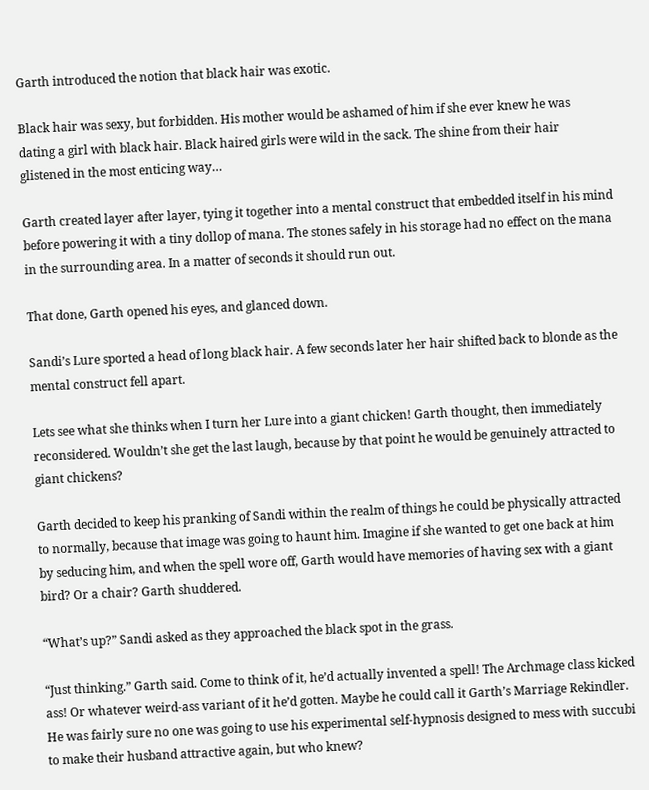Garth introduced the notion that black hair was exotic.

Black hair was sexy, but forbidden. His mother would be ashamed of him if she ever knew he was dating a girl with black hair. Black haired girls were wild in the sack. The shine from their hair glistened in the most enticing way…

Garth created layer after layer, tying it together into a mental construct that embedded itself in his mind before powering it with a tiny dollop of mana. The stones safely in his storage had no effect on the mana in the surrounding area. In a matter of seconds it should run out.

That done, Garth opened his eyes, and glanced down.

Sandi’s Lure sported a head of long black hair. A few seconds later her hair shifted back to blonde as the mental construct fell apart.

Lets see what she thinks when I turn her Lure into a giant chicken! Garth thought, then immediately reconsidered. Wouldn’t she get the last laugh, because by that point he would be genuinely attracted to giant chickens?

Garth decided to keep his pranking of Sandi within the realm of things he could be physically attracted to normally, because that image was going to haunt him. Imagine if she wanted to get one back at him by seducing him, and when the spell wore off, Garth would have memories of having sex with a giant bird? Or a chair? Garth shuddered.

“What’s up?” Sandi asked as they approached the black spot in the grass.

“Just thinking.” Garth said. Come to think of it, he’d actually invented a spell! The Archmage class kicked ass! Or whatever weird-ass variant of it he’d gotten. Maybe he could call it Garth’s Marriage Rekindler. He was fairly sure no one was going to use his experimental self-hypnosis designed to mess with succubi to make their husband attractive again, but who knew?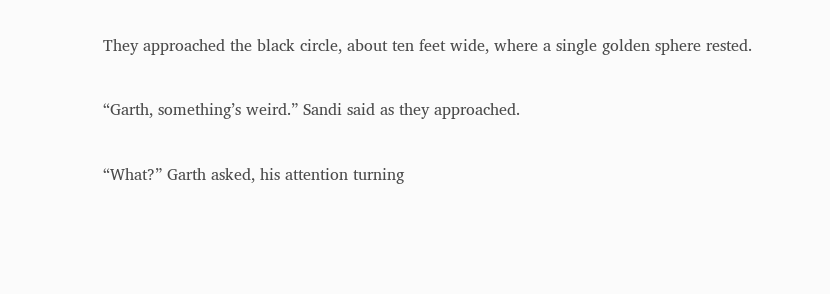They approached the black circle, about ten feet wide, where a single golden sphere rested.

“Garth, something’s weird.” Sandi said as they approached.

“What?” Garth asked, his attention turning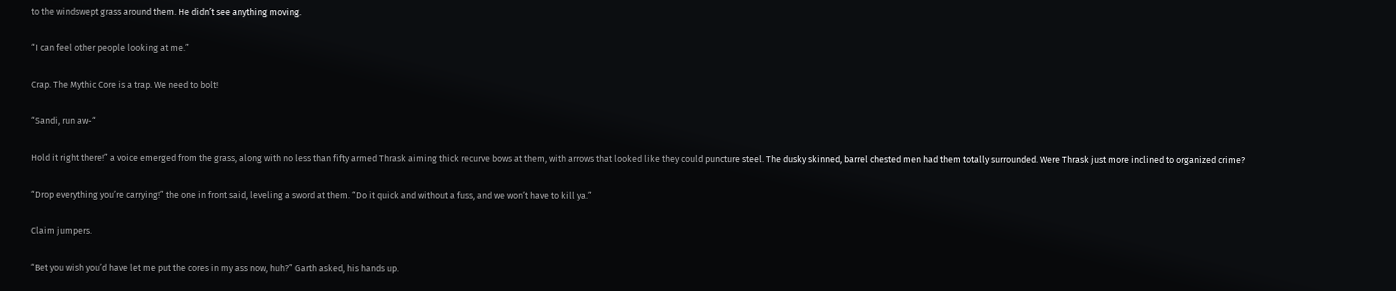to the windswept grass around them. He didn’t see anything moving.

“I can feel other people looking at me.”

Crap. The Mythic Core is a trap. We need to bolt!

“Sandi, run aw-“

Hold it right there!” a voice emerged from the grass, along with no less than fifty armed Thrask aiming thick recurve bows at them, with arrows that looked like they could puncture steel. The dusky skinned, barrel chested men had them totally surrounded. Were Thrask just more inclined to organized crime?

“Drop everything you’re carrying!” the one in front said, leveling a sword at them. “Do it quick and without a fuss, and we won’t have to kill ya.”

Claim jumpers.

“Bet you wish you’d have let me put the cores in my ass now, huh?” Garth asked, his hands up.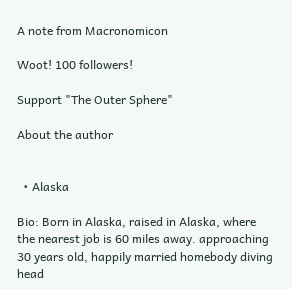A note from Macronomicon

Woot! 100 followers!

Support "The Outer Sphere"

About the author


  • Alaska

Bio: Born in Alaska, raised in Alaska, where the nearest job is 60 miles away. approaching 30 years old, happily married homebody diving head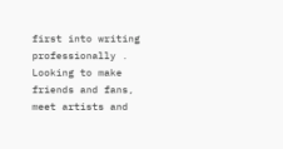first into writing professionally . Looking to make friends and fans, meet artists and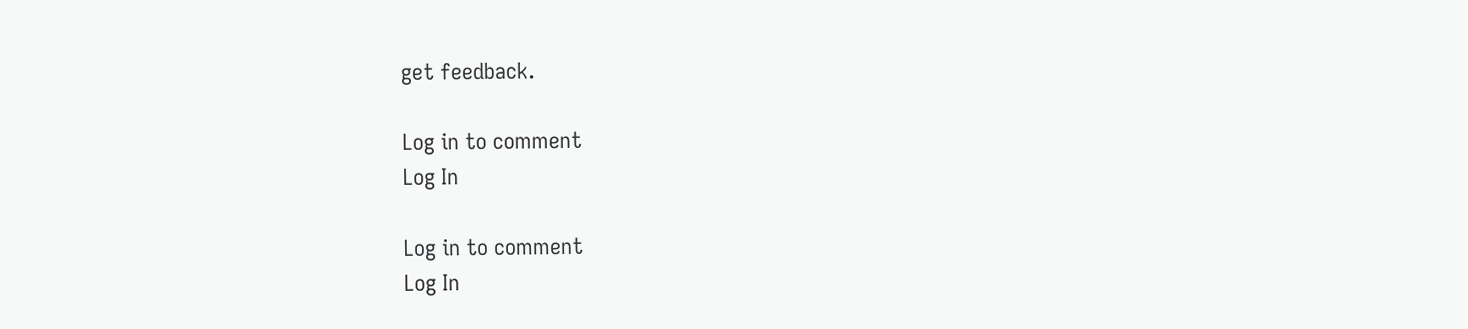get feedback.

Log in to comment
Log In

Log in to comment
Log In